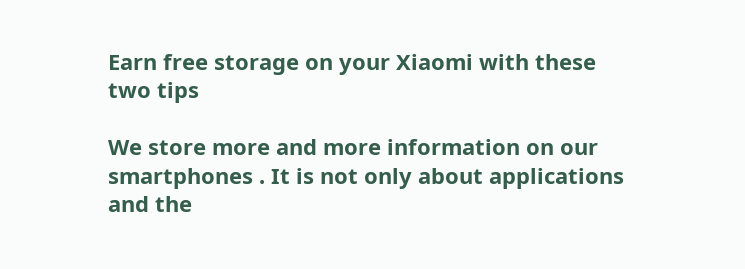Earn free storage on your Xiaomi with these two tips

We store more and more information on our smartphones . It is not only about applications and the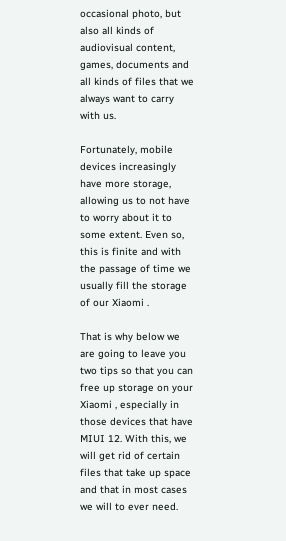occasional photo, but also all kinds of audiovisual content, games, documents and all kinds of files that we always want to carry with us.

Fortunately, mobile devices increasingly have more storage, allowing us to not have to worry about it to some extent. Even so, this is finite and with the passage of time we usually fill the storage of our Xiaomi .

That is why below we are going to leave you two tips so that you can free up storage on your Xiaomi , especially in those devices that have MIUI 12. With this, we will get rid of certain files that take up space and that in most cases we will to ever need.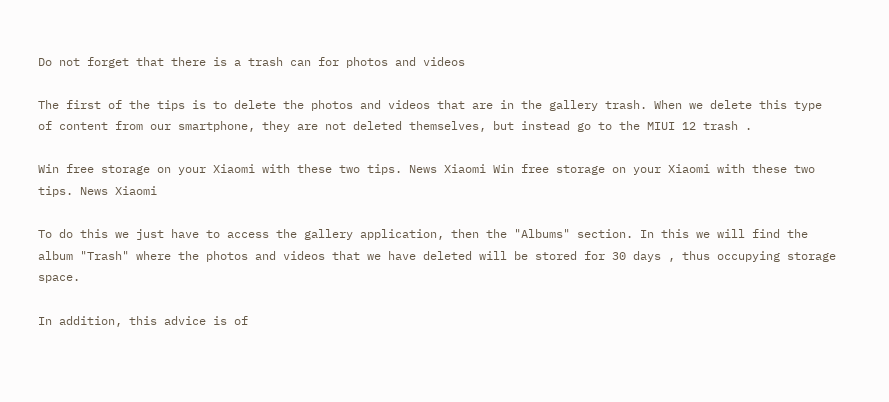Do not forget that there is a trash can for photos and videos

The first of the tips is to delete the photos and videos that are in the gallery trash. When we delete this type of content from our smartphone, they are not deleted themselves, but instead go to the MIUI 12 trash .

Win free storage on your Xiaomi with these two tips. News Xiaomi Win free storage on your Xiaomi with these two tips. News Xiaomi

To do this we just have to access the gallery application, then the "Albums" section. In this we will find the album "Trash" where the photos and videos that we have deleted will be stored for 30 days , thus occupying storage space.

In addition, this advice is of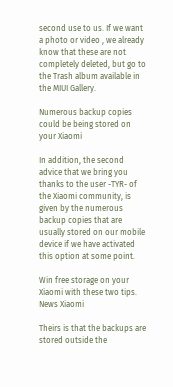second use to us. If we want a photo or video , we already know that these are not completely deleted, but go to the Trash album available in the MIUI Gallery.

Numerous backup copies could be being stored on your Xiaomi

In addition, the second advice that we bring you thanks to the user -TYR- of the Xiaomi community, is given by the numerous backup copies that are usually stored on our mobile device if we have activated this option at some point.

Win free storage on your Xiaomi with these two tips. News Xiaomi

Theirs is that the backups are stored outside the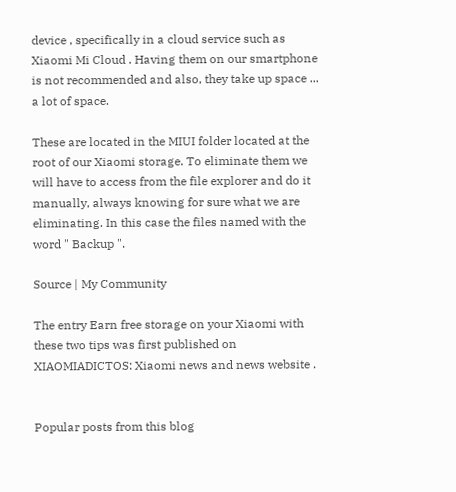device , specifically in a cloud service such as Xiaomi Mi Cloud . Having them on our smartphone is not recommended and also, they take up space ... a lot of space.

These are located in the MIUI folder located at the root of our Xiaomi storage. To eliminate them we will have to access from the file explorer and do it manually, always knowing for sure what we are eliminating. In this case the files named with the word " Backup ".

Source | My Community

The entry Earn free storage on your Xiaomi with these two tips was first published on XIAOMIADICTOS: Xiaomi news and news website .


Popular posts from this blog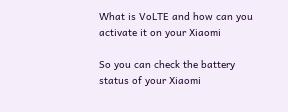What is VoLTE and how can you activate it on your Xiaomi

So you can check the battery status of your Xiaomi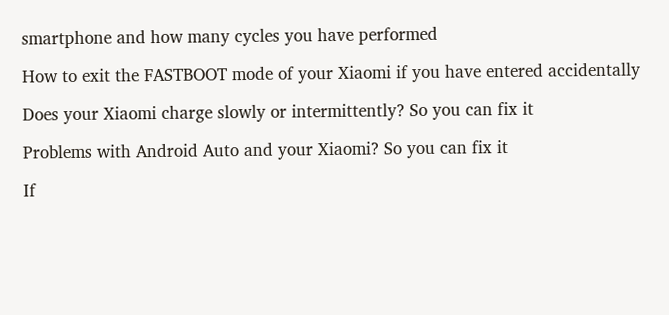smartphone and how many cycles you have performed

How to exit the FASTBOOT mode of your Xiaomi if you have entered accidentally

Does your Xiaomi charge slowly or intermittently? So you can fix it

Problems with Android Auto and your Xiaomi? So you can fix it

If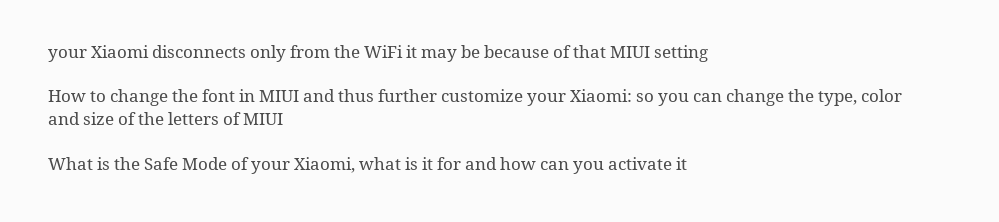your Xiaomi disconnects only from the WiFi it may be because of that MIUI setting

How to change the font in MIUI and thus further customize your Xiaomi: so you can change the type, color and size of the letters of MIUI

What is the Safe Mode of your Xiaomi, what is it for and how can you activate it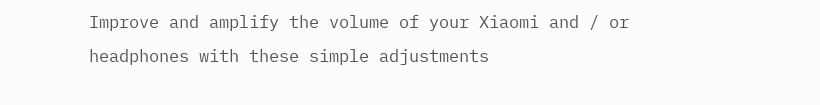Improve and amplify the volume of your Xiaomi and / or headphones with these simple adjustments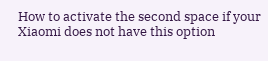How to activate the second space if your Xiaomi does not have this option